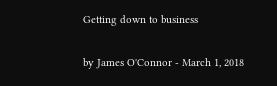Getting down to business

by James O'Connor - March 1, 2018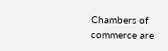Chambers of commerce are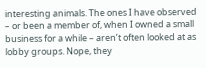interesting animals. The ones I have observed – or been a member of, when I owned a small business for a while – aren’t often looked at as lobby groups. Nope, they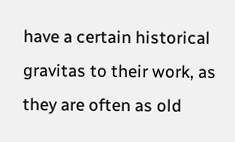have a certain historical gravitas to their work, as they are often as old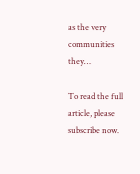as the very communities they…

To read the full article, please subscribe now.